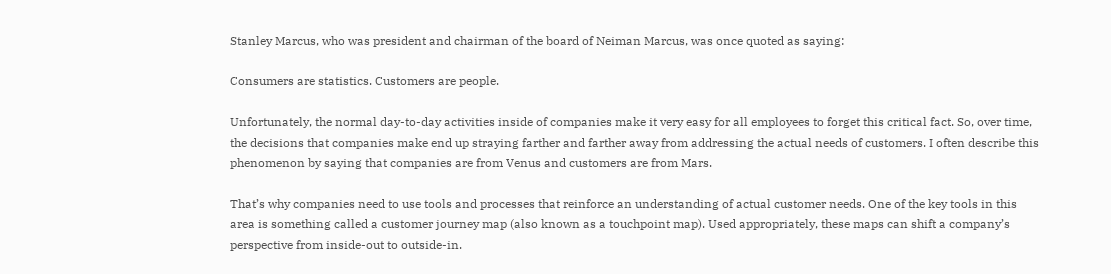Stanley Marcus, who was president and chairman of the board of Neiman Marcus, was once quoted as saying:

Consumers are statistics. Customers are people.

Unfortunately, the normal day-to-day activities inside of companies make it very easy for all employees to forget this critical fact. So, over time, the decisions that companies make end up straying farther and farther away from addressing the actual needs of customers. I often describe this phenomenon by saying that companies are from Venus and customers are from Mars.

That’s why companies need to use tools and processes that reinforce an understanding of actual customer needs. One of the key tools in this area is something called a customer journey map (also known as a touchpoint map). Used appropriately, these maps can shift a company’s perspective from inside-out to outside-in.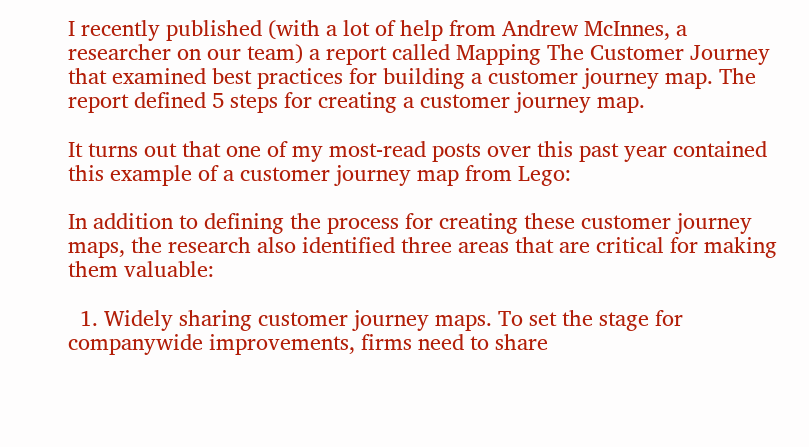I recently published (with a lot of help from Andrew McInnes, a researcher on our team) a report called Mapping The Customer Journey that examined best practices for building a customer journey map. The report defined 5 steps for creating a customer journey map.

It turns out that one of my most-read posts over this past year contained this example of a customer journey map from Lego:

In addition to defining the process for creating these customer journey maps, the research also identified three areas that are critical for making them valuable:

  1. Widely sharing customer journey maps. To set the stage for companywide improvements, firms need to share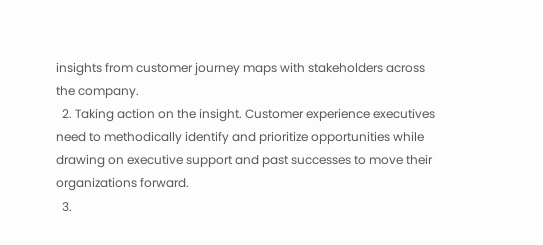insights from customer journey maps with stakeholders across the company.
  2. Taking action on the insight. Customer experience executives need to methodically identify and prioritize opportunities while drawing on executive support and past successes to move their organizations forward.
  3.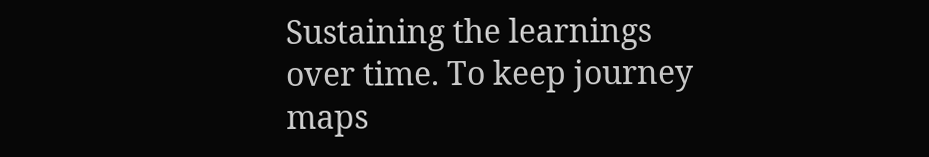Sustaining the learnings over time. To keep journey maps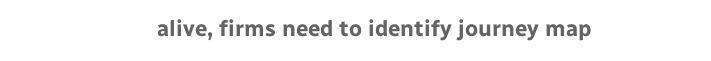alive, firms need to identify journey map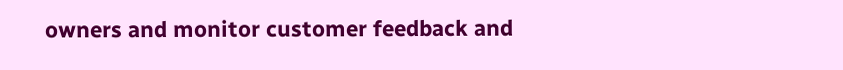owners and monitor customer feedback and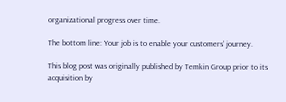organizational progress over time.

The bottom line: Your job is to enable your customers’ journey.

This blog post was originally published by Temkin Group prior to its acquisition by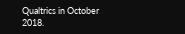Qualtrics in October 2018.